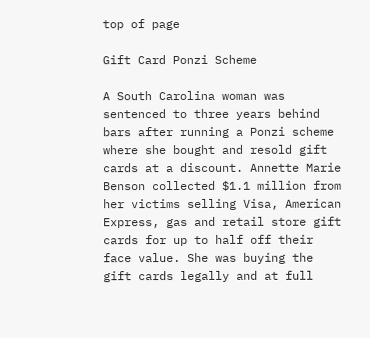top of page

Gift Card Ponzi Scheme

A South Carolina woman was sentenced to three years behind bars after running a Ponzi scheme where she bought and resold gift cards at a discount. Annette Marie Benson collected $1.1 million from her victims selling Visa, American Express, gas and retail store gift cards for up to half off their face value. She was buying the gift cards legally and at full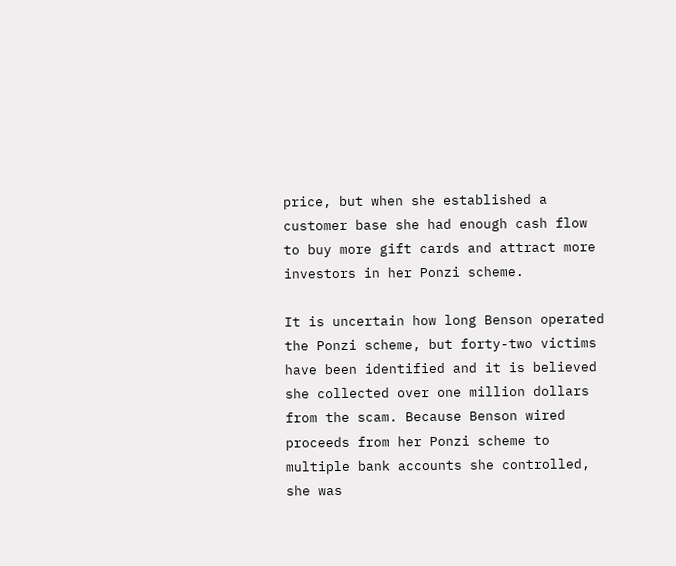price, but when she established a customer base she had enough cash flow to buy more gift cards and attract more investors in her Ponzi scheme.

It is uncertain how long Benson operated the Ponzi scheme, but forty-two victims have been identified and it is believed she collected over one million dollars from the scam. Because Benson wired proceeds from her Ponzi scheme to multiple bank accounts she controlled, she was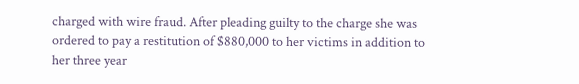charged with wire fraud. After pleading guilty to the charge she was ordered to pay a restitution of $880,000 to her victims in addition to her three year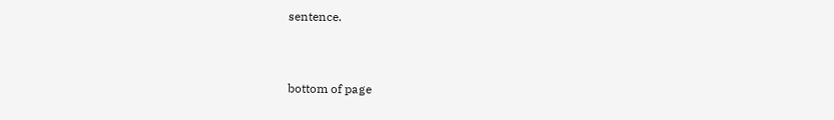sentence.


bottom of page